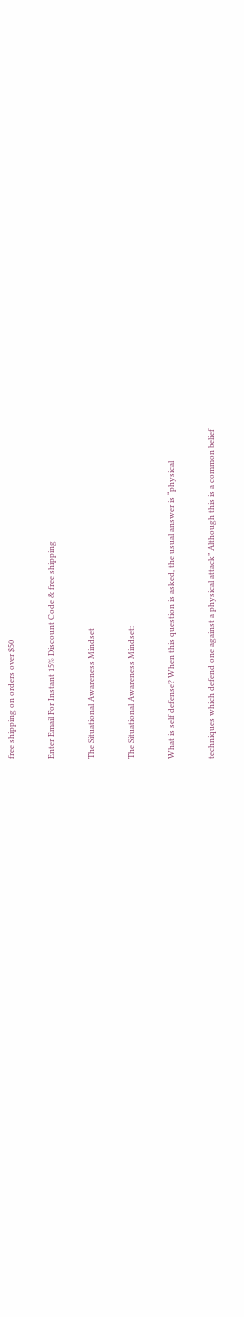free shipping on orders over $50

Enter Email For Instant 15% Discount Code & free shipping

The Situational Awareness Mindset

The Situational Awareness Mindset:

What is self defense? When this question is asked, the usual answer is “physical

techniques which defend one against a physical attack” Although this is a common belief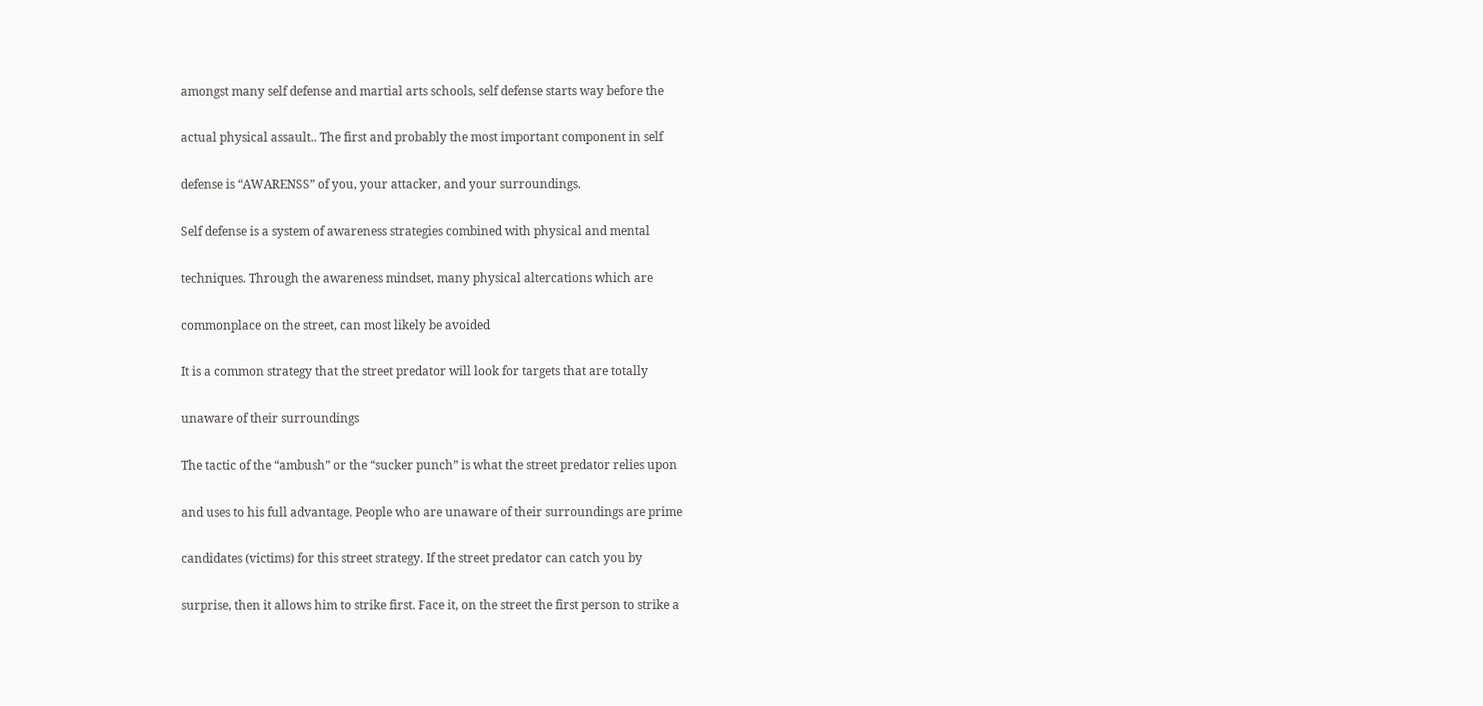amongst many self defense and martial arts schools, self defense starts way before the

actual physical assault.. The first and probably the most important component in self

defense is “AWARENSS” of you, your attacker, and your surroundings.

Self defense is a system of awareness strategies combined with physical and mental

techniques. Through the awareness mindset, many physical altercations which are

commonplace on the street, can most likely be avoided

It is a common strategy that the street predator will look for targets that are totally

unaware of their surroundings

The tactic of the “ambush” or the “sucker punch” is what the street predator relies upon

and uses to his full advantage. People who are unaware of their surroundings are prime

candidates (victims) for this street strategy. If the street predator can catch you by

surprise, then it allows him to strike first. Face it, on the street the first person to strike a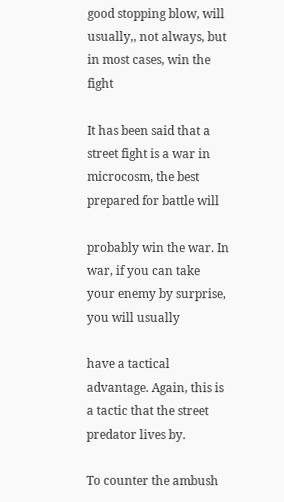good stopping blow, will usually,, not always, but in most cases, win the fight

It has been said that a street fight is a war in microcosm, the best prepared for battle will

probably win the war. In war, if you can take your enemy by surprise, you will usually

have a tactical advantage. Again, this is a tactic that the street predator lives by.

To counter the ambush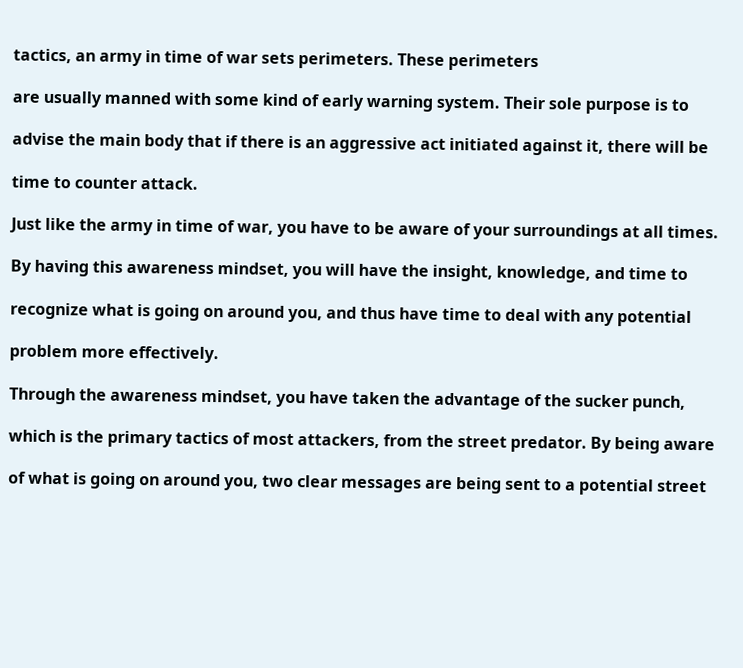tactics, an army in time of war sets perimeters. These perimeters

are usually manned with some kind of early warning system. Their sole purpose is to

advise the main body that if there is an aggressive act initiated against it, there will be

time to counter attack.

Just like the army in time of war, you have to be aware of your surroundings at all times.

By having this awareness mindset, you will have the insight, knowledge, and time to

recognize what is going on around you, and thus have time to deal with any potential

problem more effectively.

Through the awareness mindset, you have taken the advantage of the sucker punch,

which is the primary tactics of most attackers, from the street predator. By being aware

of what is going on around you, two clear messages are being sent to a potential street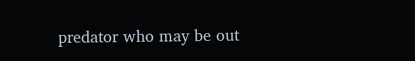predator who may be out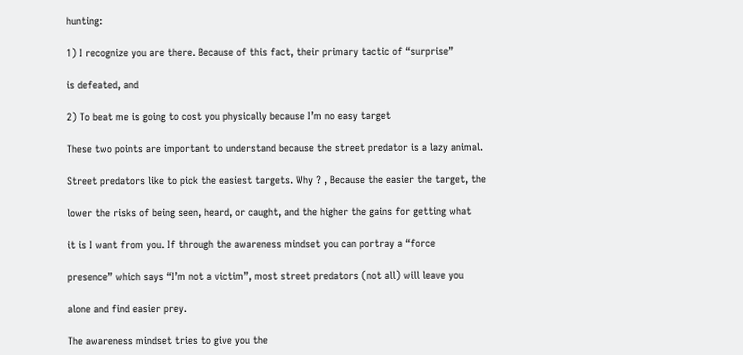hunting:

1) I recognize you are there. Because of this fact, their primary tactic of “surprise”

is defeated, and

2) To beat me is going to cost you physically because I’m no easy target

These two points are important to understand because the street predator is a lazy animal.

Street predators like to pick the easiest targets. Why ? , Because the easier the target, the

lower the risks of being seen, heard, or caught, and the higher the gains for getting what

it is I want from you. If through the awareness mindset you can portray a “force

presence” which says “I’m not a victim”, most street predators (not all) will leave you

alone and find easier prey.

The awareness mindset tries to give you the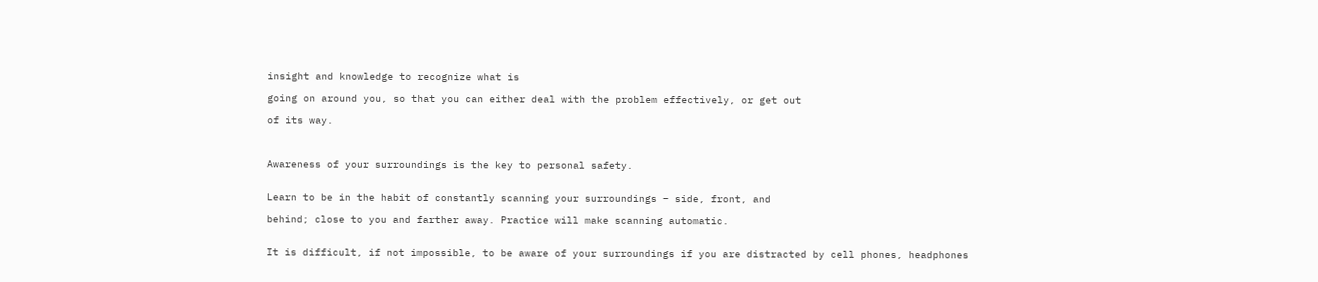insight and knowledge to recognize what is

going on around you, so that you can either deal with the problem effectively, or get out

of its way.



Awareness of your surroundings is the key to personal safety.


Learn to be in the habit of constantly scanning your surroundings – side, front, and

behind; close to you and farther away. Practice will make scanning automatic.


It is difficult, if not impossible, to be aware of your surroundings if you are distracted by cell phones, headphones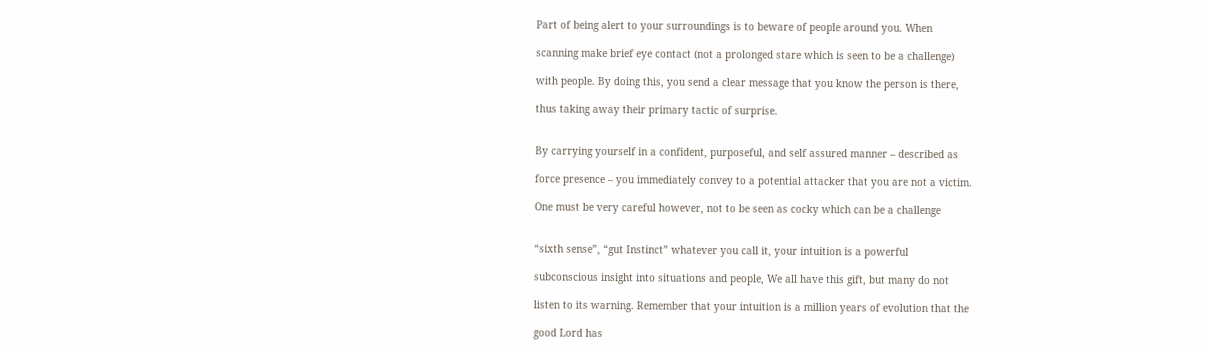Part of being alert to your surroundings is to beware of people around you. When

scanning make brief eye contact (not a prolonged stare which is seen to be a challenge)

with people. By doing this, you send a clear message that you know the person is there,

thus taking away their primary tactic of surprise.


By carrying yourself in a confident, purposeful, and self assured manner – described as

force presence – you immediately convey to a potential attacker that you are not a victim.

One must be very careful however, not to be seen as cocky which can be a challenge


“sixth sense”, “gut Instinct” whatever you call it, your intuition is a powerful

subconscious insight into situations and people, We all have this gift, but many do not

listen to its warning. Remember that your intuition is a million years of evolution that the

good Lord has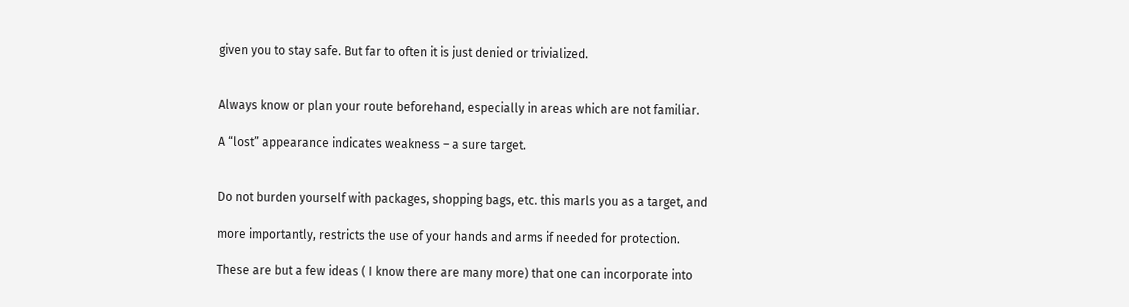given you to stay safe. But far to often it is just denied or trivialized.


Always know or plan your route beforehand, especially in areas which are not familiar.

A “lost” appearance indicates weakness – a sure target.


Do not burden yourself with packages, shopping bags, etc. this marls you as a target, and

more importantly, restricts the use of your hands and arms if needed for protection.

These are but a few ideas ( I know there are many more) that one can incorporate into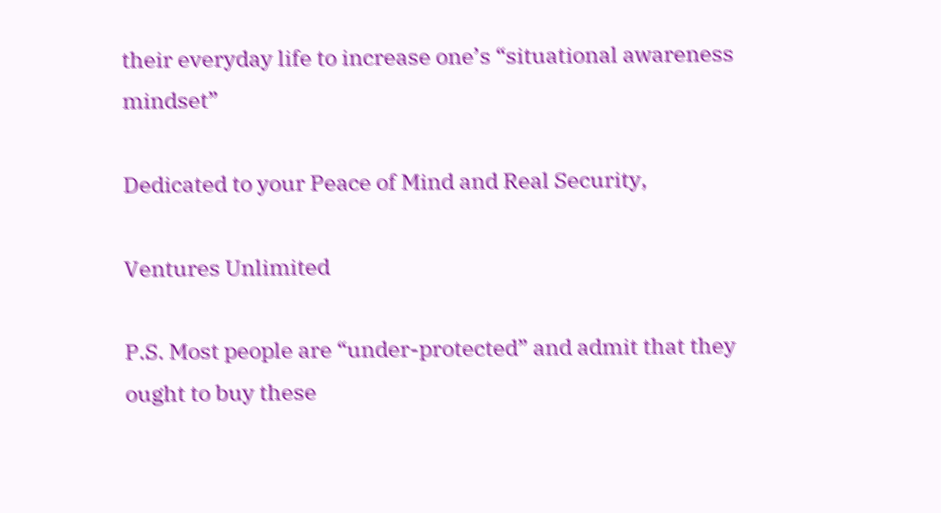their everyday life to increase one’s “situational awareness mindset”

Dedicated to your Peace of Mind and Real Security,

Ventures Unlimited

P.S. Most people are “under-protected” and admit that they ought to buy these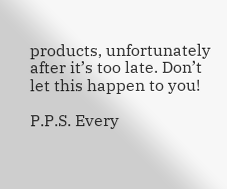products, unfortunately after it’s too late. Don’t let this happen to you!

P.P.S. Every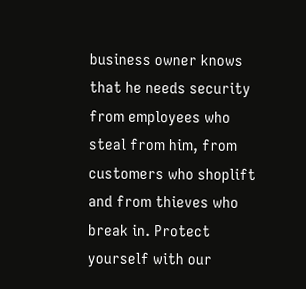business owner knows that he needs security from employees who steal from him, from customers who shoplift and from thieves who break in. Protect yourself with our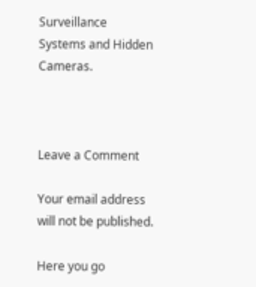Surveillance Systems and Hidden Cameras.



Leave a Comment

Your email address will not be published.

Here you go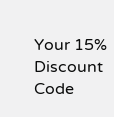Your 15% Discount Code